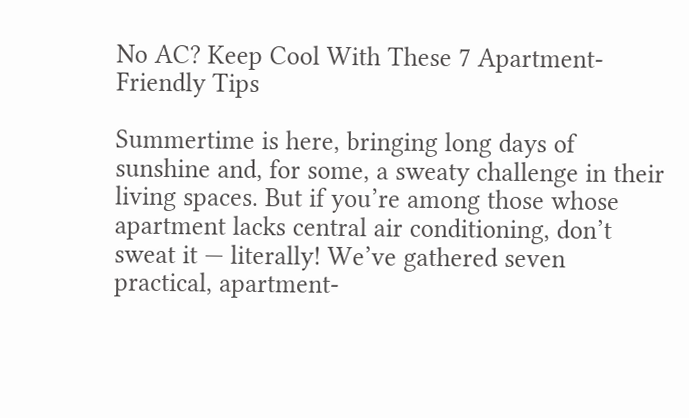No AC? Keep Cool With These 7 Apartment-Friendly Tips

Summertime is here, bringing long days of sunshine and, for some, a sweaty challenge in their living spaces. But if you’re among those whose apartment lacks central air conditioning, don’t sweat it — literally! We’ve gathered seven practical, apartment-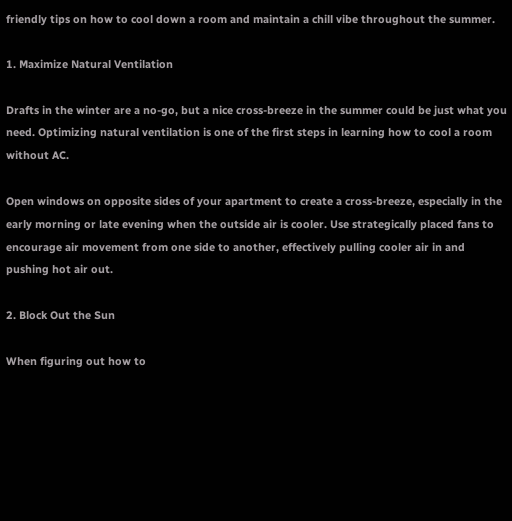friendly tips on how to cool down a room and maintain a chill vibe throughout the summer.

1. Maximize Natural Ventilation

Drafts in the winter are a no-go, but a nice cross-breeze in the summer could be just what you need. Optimizing natural ventilation is one of the first steps in learning how to cool a room without AC.

Open windows on opposite sides of your apartment to create a cross-breeze, especially in the early morning or late evening when the outside air is cooler. Use strategically placed fans to encourage air movement from one side to another, effectively pulling cooler air in and pushing hot air out.

2. Block Out the Sun

When figuring out how to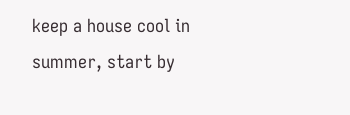keep a house cool in summer, start by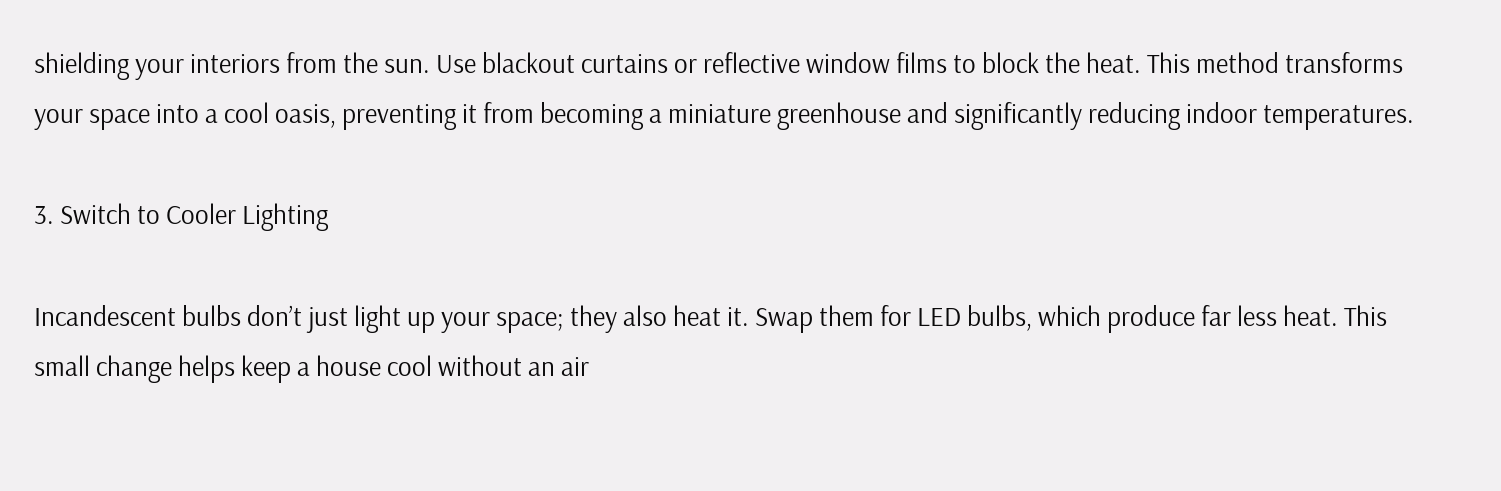shielding your interiors from the sun. Use blackout curtains or reflective window films to block the heat. This method transforms your space into a cool oasis, preventing it from becoming a miniature greenhouse and significantly reducing indoor temperatures.

3. Switch to Cooler Lighting

Incandescent bulbs don’t just light up your space; they also heat it. Swap them for LED bulbs, which produce far less heat. This small change helps keep a house cool without an air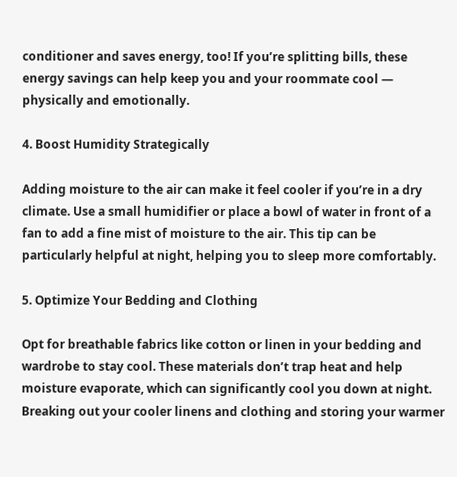conditioner and saves energy, too! If you’re splitting bills, these energy savings can help keep you and your roommate cool — physically and emotionally.

4. Boost Humidity Strategically

Adding moisture to the air can make it feel cooler if you’re in a dry climate. Use a small humidifier or place a bowl of water in front of a fan to add a fine mist of moisture to the air. This tip can be particularly helpful at night, helping you to sleep more comfortably.

5. Optimize Your Bedding and Clothing

Opt for breathable fabrics like cotton or linen in your bedding and wardrobe to stay cool. These materials don’t trap heat and help moisture evaporate, which can significantly cool you down at night. Breaking out your cooler linens and clothing and storing your warmer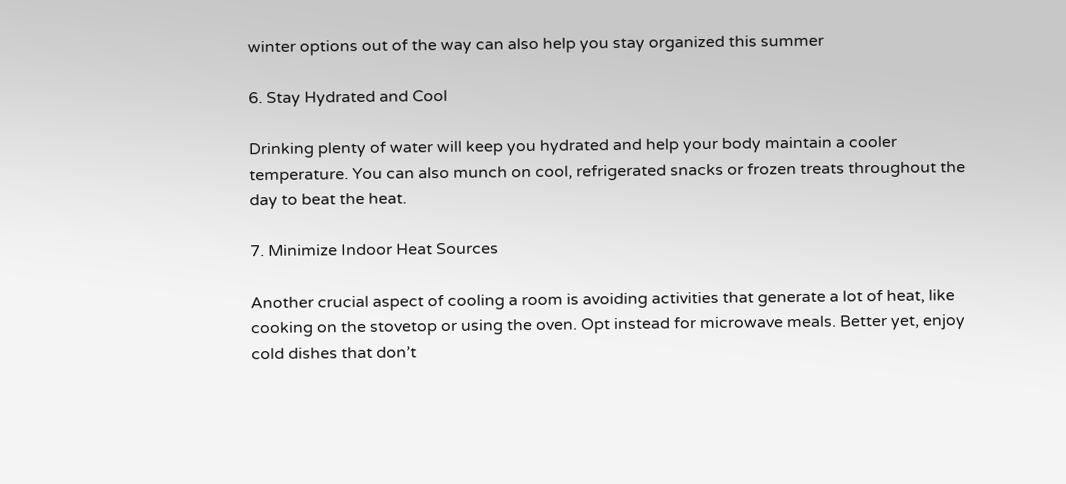winter options out of the way can also help you stay organized this summer

6. Stay Hydrated and Cool

Drinking plenty of water will keep you hydrated and help your body maintain a cooler temperature. You can also munch on cool, refrigerated snacks or frozen treats throughout the day to beat the heat.

7. Minimize Indoor Heat Sources

Another crucial aspect of cooling a room is avoiding activities that generate a lot of heat, like cooking on the stovetop or using the oven. Opt instead for microwave meals. Better yet, enjoy cold dishes that don’t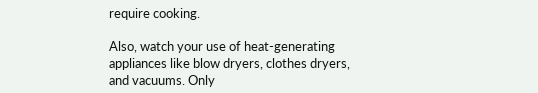require cooking.

Also, watch your use of heat-generating appliances like blow dryers, clothes dryers, and vacuums. Only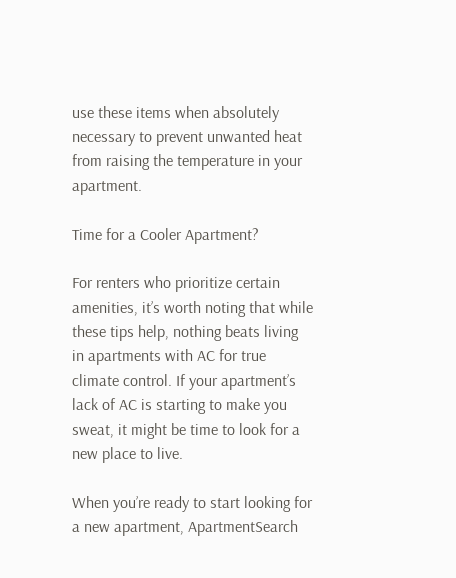use these items when absolutely necessary to prevent unwanted heat from raising the temperature in your apartment.

Time for a Cooler Apartment?

For renters who prioritize certain amenities, it’s worth noting that while these tips help, nothing beats living in apartments with AC for true climate control. If your apartment’s lack of AC is starting to make you sweat, it might be time to look for a new place to live.

When you’re ready to start looking for a new apartment, ApartmentSearch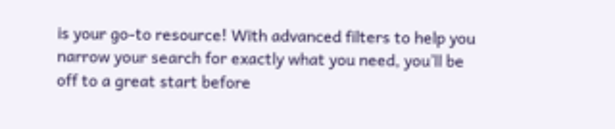is your go-to resource! With advanced filters to help you narrow your search for exactly what you need, you’ll be off to a great start before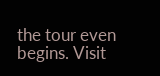the tour even begins. Visit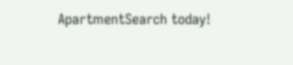ApartmentSearch today!